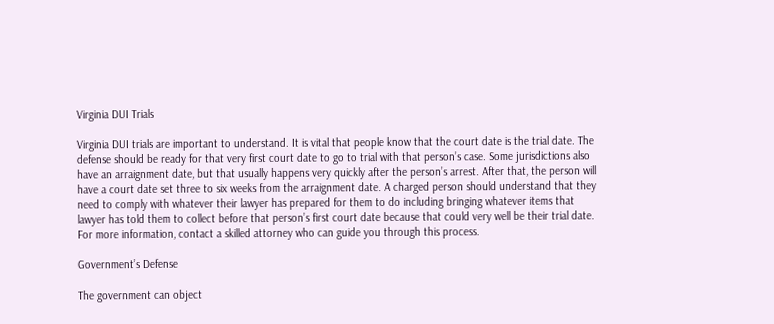Virginia DUI Trials

Virginia DUI trials are important to understand. It is vital that people know that the court date is the trial date. The defense should be ready for that very first court date to go to trial with that person’s case. Some jurisdictions also have an arraignment date, but that usually happens very quickly after the person’s arrest. After that, the person will have a court date set three to six weeks from the arraignment date. A charged person should understand that they need to comply with whatever their lawyer has prepared for them to do including bringing whatever items that lawyer has told them to collect before that person’s first court date because that could very well be their trial date. For more information, contact a skilled attorney who can guide you through this process.

Government’s Defense

The government can object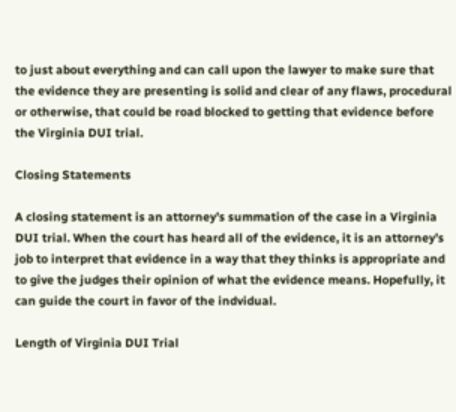to just about everything and can call upon the lawyer to make sure that the evidence they are presenting is solid and clear of any flaws, procedural or otherwise, that could be road blocked to getting that evidence before the Virginia DUI trial.

Closing Statements

A closing statement is an attorney’s summation of the case in a Virginia DUI trial. When the court has heard all of the evidence, it is an attorney’s job to interpret that evidence in a way that they thinks is appropriate and to give the judges their opinion of what the evidence means. Hopefully, it can guide the court in favor of the indvidual.

Length of Virginia DUI Trial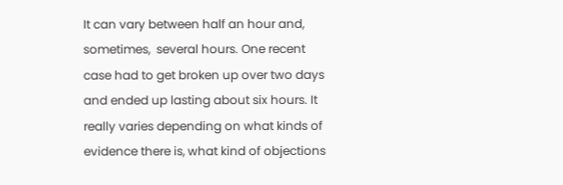It can vary between half an hour and, sometimes,  several hours. One recent case had to get broken up over two days and ended up lasting about six hours. It really varies depending on what kinds of evidence there is, what kind of objections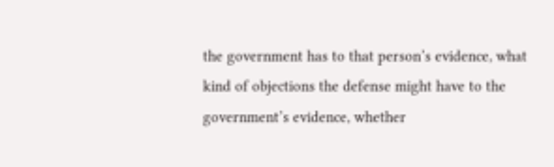the government has to that person’s evidence, what kind of objections the defense might have to the government’s evidence, whether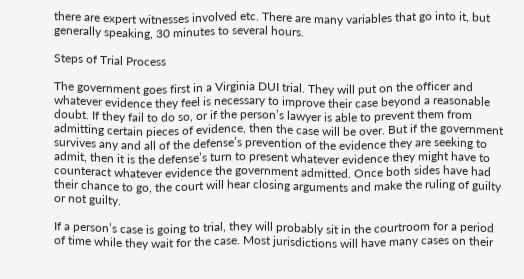there are expert witnesses involved etc. There are many variables that go into it, but generally speaking, 30 minutes to several hours.

Steps of Trial Process

The government goes first in a Virginia DUI trial. They will put on the officer and whatever evidence they feel is necessary to improve their case beyond a reasonable doubt. If they fail to do so, or if the person’s lawyer is able to prevent them from admitting certain pieces of evidence, then the case will be over. But if the government survives any and all of the defense’s prevention of the evidence they are seeking to admit, then it is the defense’s turn to present whatever evidence they might have to counteract whatever evidence the government admitted. Once both sides have had their chance to go, the court will hear closing arguments and make the ruling of guilty or not guilty.

If a person’s case is going to trial, they will probably sit in the courtroom for a period of time while they wait for the case. Most jurisdictions will have many cases on their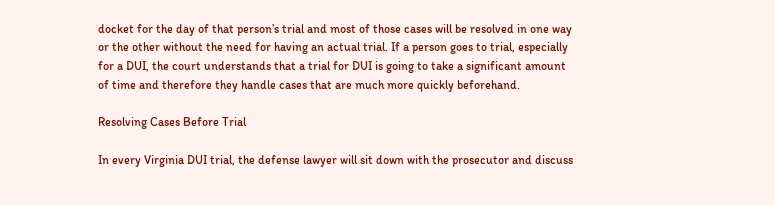docket for the day of that person’s trial and most of those cases will be resolved in one way or the other without the need for having an actual trial. If a person goes to trial, especially for a DUI, the court understands that a trial for DUI is going to take a significant amount of time and therefore they handle cases that are much more quickly beforehand.

Resolving Cases Before Trial

In every Virginia DUI trial, the defense lawyer will sit down with the prosecutor and discuss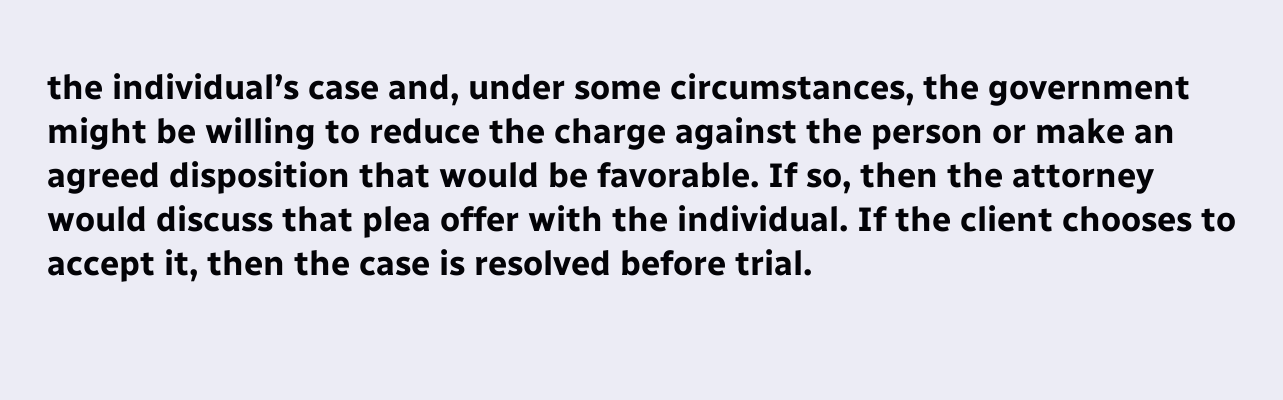the individual’s case and, under some circumstances, the government might be willing to reduce the charge against the person or make an agreed disposition that would be favorable. If so, then the attorney would discuss that plea offer with the individual. If the client chooses to accept it, then the case is resolved before trial.